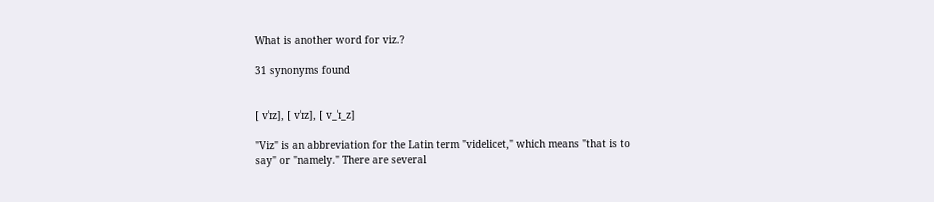What is another word for viz.?

31 synonyms found


[ vˈɪz], [ vˈɪz], [ v_ˈɪ_z]

"Viz" is an abbreviation for the Latin term "videlicet," which means "that is to say" or "namely." There are several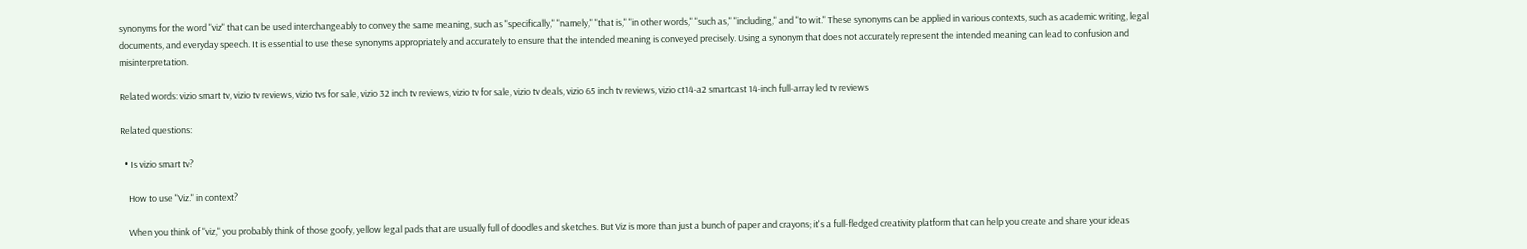synonyms for the word "viz" that can be used interchangeably to convey the same meaning, such as "specifically," "namely," "that is," "in other words," "such as," "including," and "to wit." These synonyms can be applied in various contexts, such as academic writing, legal documents, and everyday speech. It is essential to use these synonyms appropriately and accurately to ensure that the intended meaning is conveyed precisely. Using a synonym that does not accurately represent the intended meaning can lead to confusion and misinterpretation.

Related words: vizio smart tv, vizio tv reviews, vizio tvs for sale, vizio 32 inch tv reviews, vizio tv for sale, vizio tv deals, vizio 65 inch tv reviews, vizio ct14-a2 smartcast 14-inch full-array led tv reviews

Related questions:

  • Is vizio smart tv?

    How to use "Viz." in context?

    When you think of "viz," you probably think of those goofy, yellow legal pads that are usually full of doodles and sketches. But Viz is more than just a bunch of paper and crayons; it's a full-fledged creativity platform that can help you create and share your ideas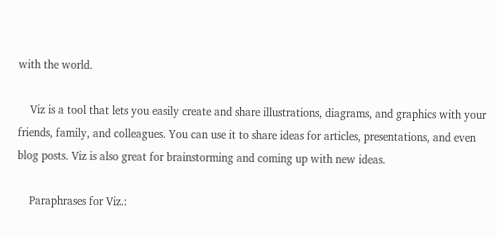with the world.

    Viz is a tool that lets you easily create and share illustrations, diagrams, and graphics with your friends, family, and colleagues. You can use it to share ideas for articles, presentations, and even blog posts. Viz is also great for brainstorming and coming up with new ideas.

    Paraphrases for Viz.: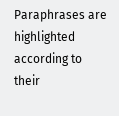Paraphrases are highlighted according to their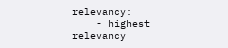relevancy:
    - highest relevancy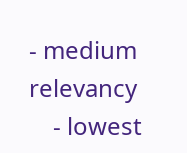- medium relevancy
    - lowest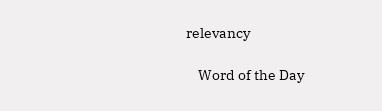relevancy

    Word of the Day